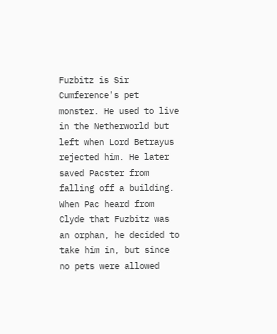Fuzbitz is Sir Cumference's pet monster. He used to live in the Netherworld but left when Lord Betrayus rejected him. He later saved Pacster from falling off a building. When Pac heard from Clyde that Fuzbitz was an orphan, he decided to take him in, but since no pets were allowed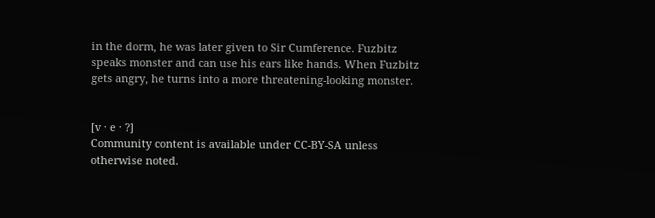in the dorm, he was later given to Sir Cumference. Fuzbitz speaks monster and can use his ears like hands. When Fuzbitz gets angry, he turns into a more threatening-looking monster.


[v · e · ?]
Community content is available under CC-BY-SA unless otherwise noted.